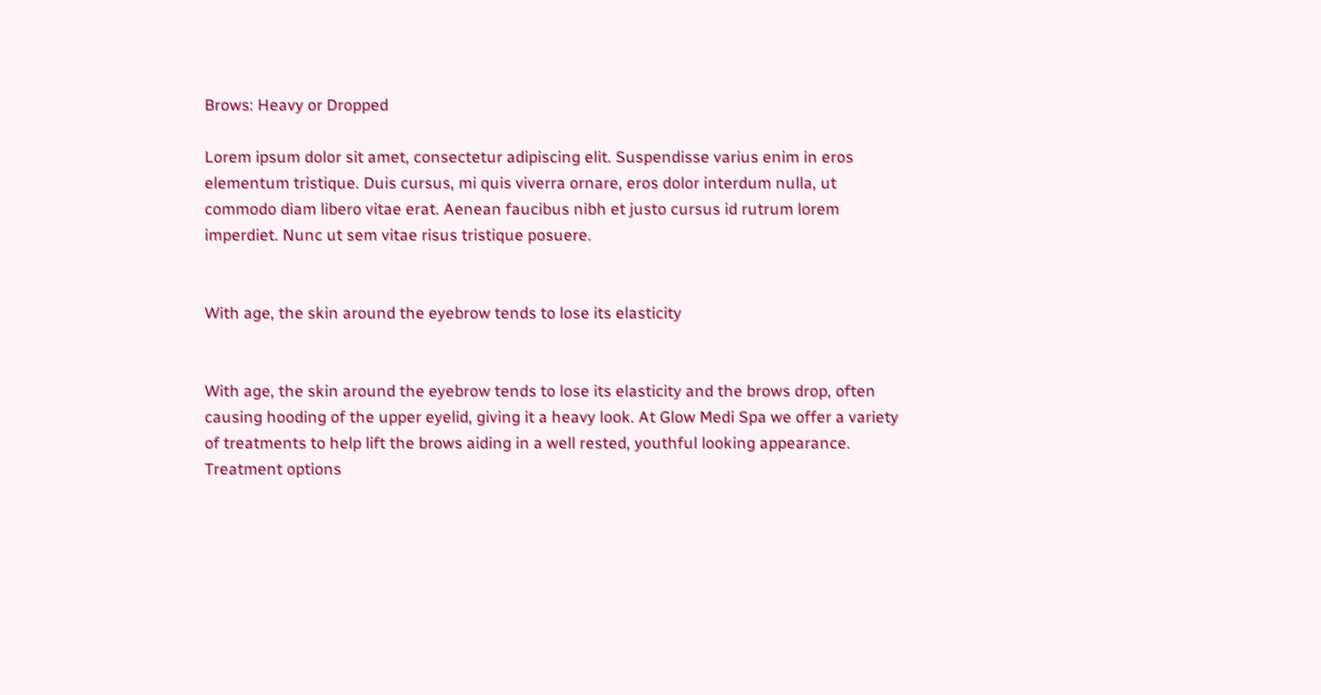Brows: Heavy or Dropped

Lorem ipsum dolor sit amet, consectetur adipiscing elit. Suspendisse varius enim in eros elementum tristique. Duis cursus, mi quis viverra ornare, eros dolor interdum nulla, ut commodo diam libero vitae erat. Aenean faucibus nibh et justo cursus id rutrum lorem imperdiet. Nunc ut sem vitae risus tristique posuere.


With age, the skin around the eyebrow tends to lose its elasticity


With age, the skin around the eyebrow tends to lose its elasticity and the brows drop, often causing hooding of the upper eyelid, giving it a heavy look. At Glow Medi Spa we offer a variety of treatments to help lift the brows aiding in a well rested, youthful looking appearance. Treatment options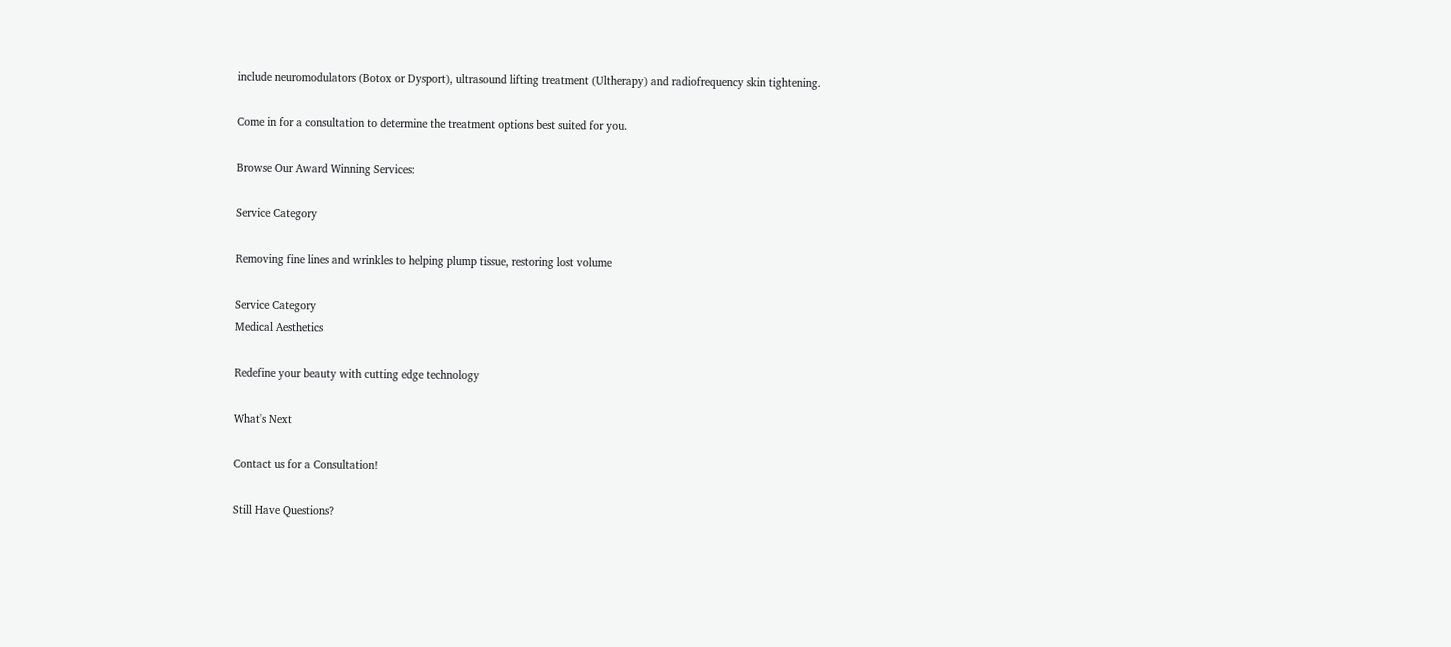include neuromodulators (Botox or Dysport), ultrasound lifting treatment (Ultherapy) and radiofrequency skin tightening.

Come in for a consultation to determine the treatment options best suited for you.

Browse Our Award Winning Services:

Service Category

Removing fine lines and wrinkles to helping plump tissue, restoring lost volume

Service Category
Medical Aesthetics

Redefine your beauty with cutting edge technology

What's Next

Contact us for a Consultation!

Still Have Questions?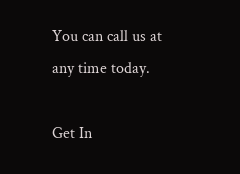You can call us at any time today.

Get In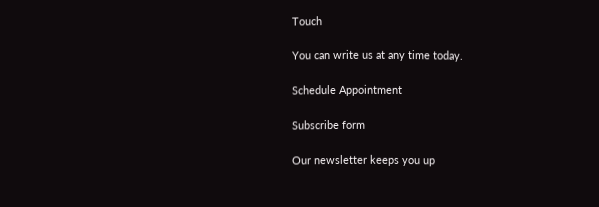Touch

You can write us at any time today.

Schedule Appointment

Subscribe form

Our newsletter keeps you up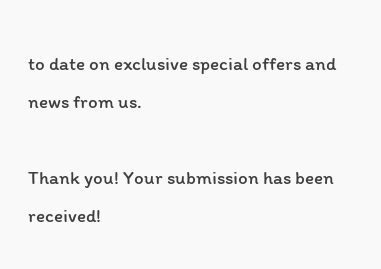to date on exclusive special offers and news from us.

Thank you! Your submission has been received!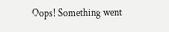Oops! Something went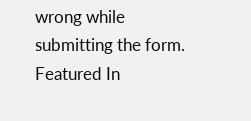wrong while submitting the form.
Featured In